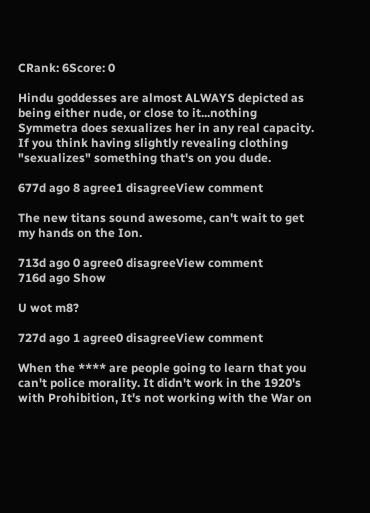CRank: 6Score: 0

Hindu goddesses are almost ALWAYS depicted as being either nude, or close to it...nothing Symmetra does sexualizes her in any real capacity. If you think having slightly revealing clothing "sexualizes" something that's on you dude.

677d ago 8 agree1 disagreeView comment

The new titans sound awesome, can't wait to get my hands on the Ion.

713d ago 0 agree0 disagreeView comment
716d ago Show

U wot m8?

727d ago 1 agree0 disagreeView comment

When the **** are people going to learn that you can't police morality. It didn't work in the 1920's with Prohibition, It's not working with the War on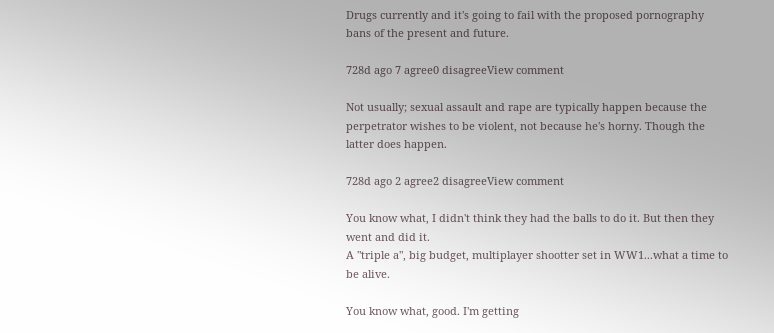Drugs currently and it's going to fail with the proposed pornography bans of the present and future.

728d ago 7 agree0 disagreeView comment

Not usually; sexual assault and rape are typically happen because the perpetrator wishes to be violent, not because he's horny. Though the latter does happen.

728d ago 2 agree2 disagreeView comment

You know what, I didn't think they had the balls to do it. But then they went and did it.
A "triple a", big budget, multiplayer shootter set in WW1...what a time to be alive.

You know what, good. I'm getting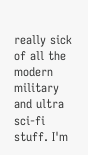really sick of all the modern military and ultra sci-fi stuff. I'm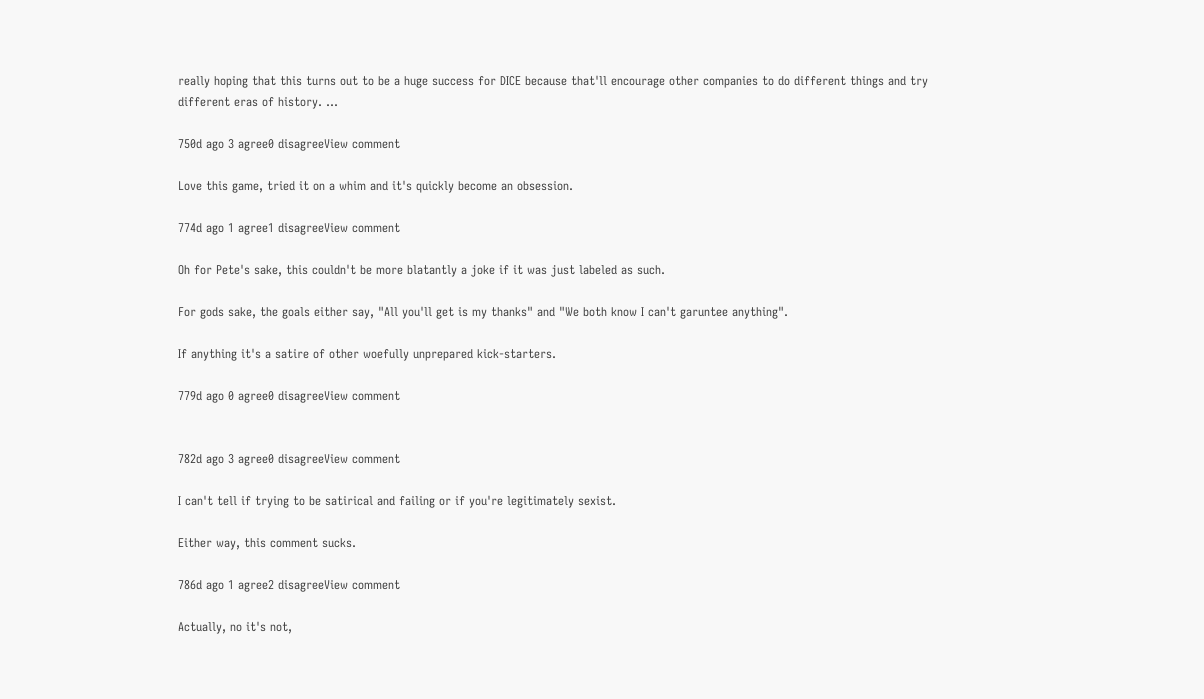really hoping that this turns out to be a huge success for DICE because that'll encourage other companies to do different things and try different eras of history. ...

750d ago 3 agree0 disagreeView comment

Love this game, tried it on a whim and it's quickly become an obsession.

774d ago 1 agree1 disagreeView comment

Oh for Pete's sake, this couldn't be more blatantly a joke if it was just labeled as such.

For gods sake, the goals either say, "All you'll get is my thanks" and "We both know I can't garuntee anything".

If anything it's a satire of other woefully unprepared kick-starters.

779d ago 0 agree0 disagreeView comment


782d ago 3 agree0 disagreeView comment

I can't tell if trying to be satirical and failing or if you're legitimately sexist.

Either way, this comment sucks.

786d ago 1 agree2 disagreeView comment

Actually, no it's not,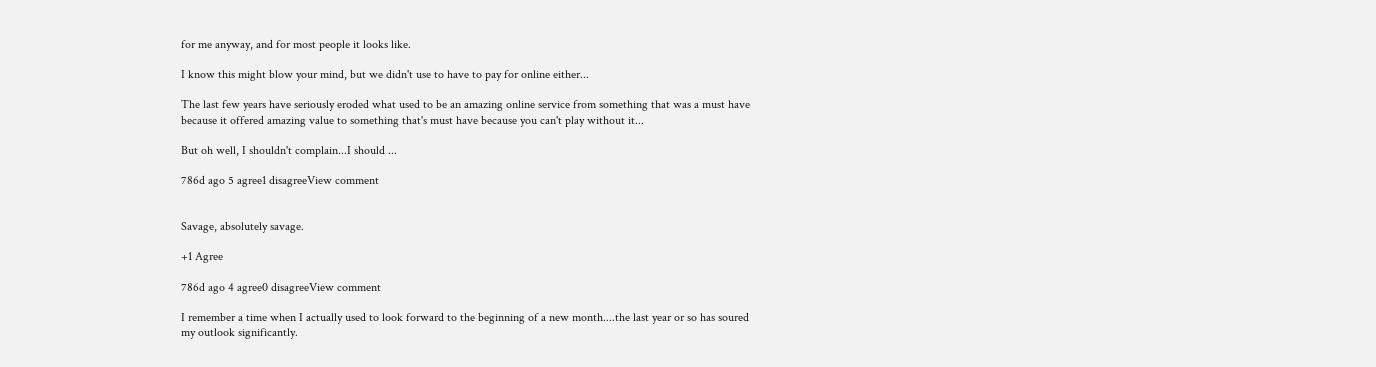for me anyway, and for most people it looks like.

I know this might blow your mind, but we didn't use to have to pay for online either...

The last few years have seriously eroded what used to be an amazing online service from something that was a must have because it offered amazing value to something that's must have because you can't play without it...

But oh well, I shouldn't complain...I should ...

786d ago 5 agree1 disagreeView comment


Savage, absolutely savage.

+1 Agree

786d ago 4 agree0 disagreeView comment

I remember a time when I actually used to look forward to the beginning of a new month....the last year or so has soured my outlook significantly.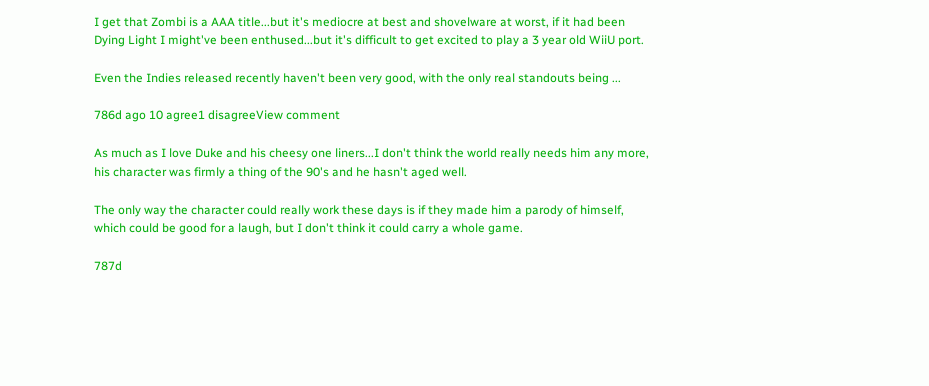I get that Zombi is a AAA title...but it's mediocre at best and shovelware at worst, if it had been Dying Light I might've been enthused...but it's difficult to get excited to play a 3 year old WiiU port.

Even the Indies released recently haven't been very good, with the only real standouts being ...

786d ago 10 agree1 disagreeView comment

As much as I love Duke and his cheesy one liners...I don't think the world really needs him any more, his character was firmly a thing of the 90's and he hasn't aged well.

The only way the character could really work these days is if they made him a parody of himself, which could be good for a laugh, but I don't think it could carry a whole game.

787d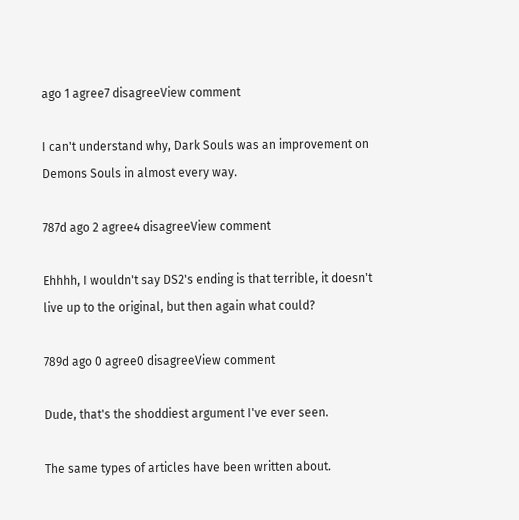ago 1 agree7 disagreeView comment

I can't understand why, Dark Souls was an improvement on Demons Souls in almost every way.

787d ago 2 agree4 disagreeView comment

Ehhhh, I wouldn't say DS2's ending is that terrible, it doesn't live up to the original, but then again what could?

789d ago 0 agree0 disagreeView comment

Dude, that's the shoddiest argument I've ever seen.

The same types of articles have been written about.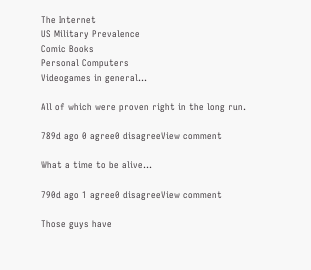The Internet
US Military Prevalence
Comic Books
Personal Computers
Videogames in general...

All of which were proven right in the long run.

789d ago 0 agree0 disagreeView comment

What a time to be alive...

790d ago 1 agree0 disagreeView comment

Those guys have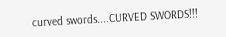curved swords....CURVED SWORDS!!!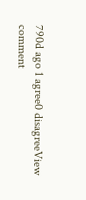790d ago 1 agree0 disagreeView comment